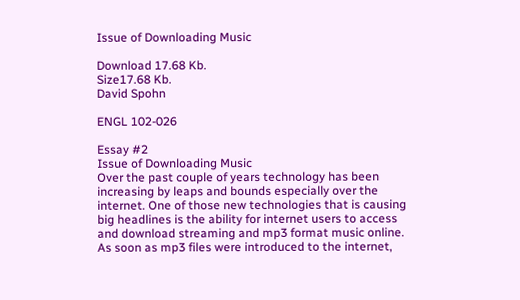Issue of Downloading Music

Download 17.68 Kb.
Size17.68 Kb.
David Spohn

ENGL 102-026

Essay #2
Issue of Downloading Music
Over the past couple of years technology has been increasing by leaps and bounds especially over the internet. One of those new technologies that is causing big headlines is the ability for internet users to access and download streaming and mp3 format music online. As soon as mp3 files were introduced to the internet,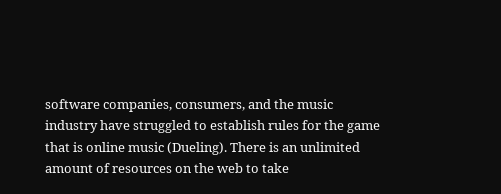software companies, consumers, and the music industry have struggled to establish rules for the game that is online music (Dueling). There is an unlimited amount of resources on the web to take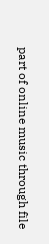part of online music through file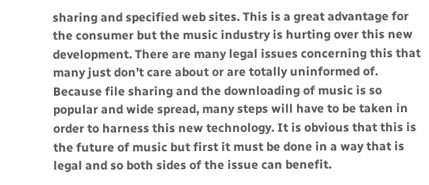sharing and specified web sites. This is a great advantage for the consumer but the music industry is hurting over this new development. There are many legal issues concerning this that many just don’t care about or are totally uninformed of. Because file sharing and the downloading of music is so popular and wide spread, many steps will have to be taken in order to harness this new technology. It is obvious that this is the future of music but first it must be done in a way that is legal and so both sides of the issue can benefit.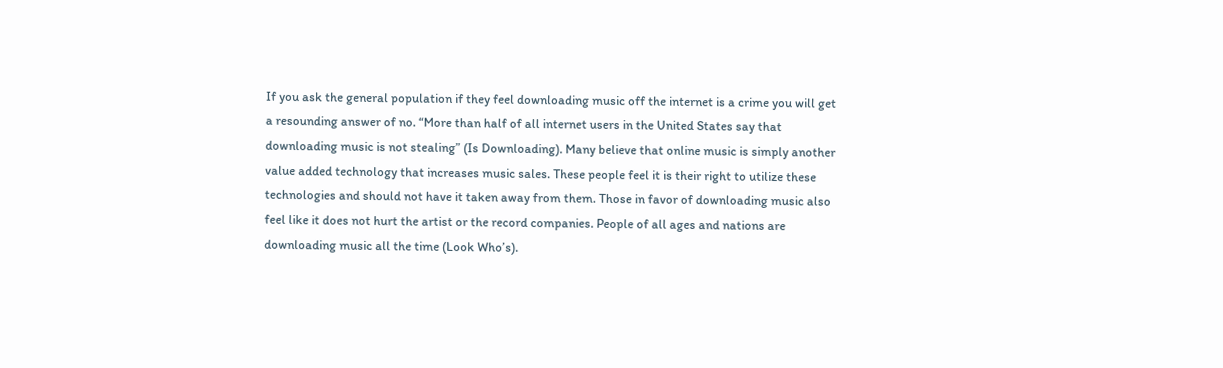If you ask the general population if they feel downloading music off the internet is a crime you will get a resounding answer of no. “More than half of all internet users in the United States say that downloading music is not stealing” (Is Downloading). Many believe that online music is simply another value added technology that increases music sales. These people feel it is their right to utilize these technologies and should not have it taken away from them. Those in favor of downloading music also feel like it does not hurt the artist or the record companies. People of all ages and nations are downloading music all the time (Look Who’s).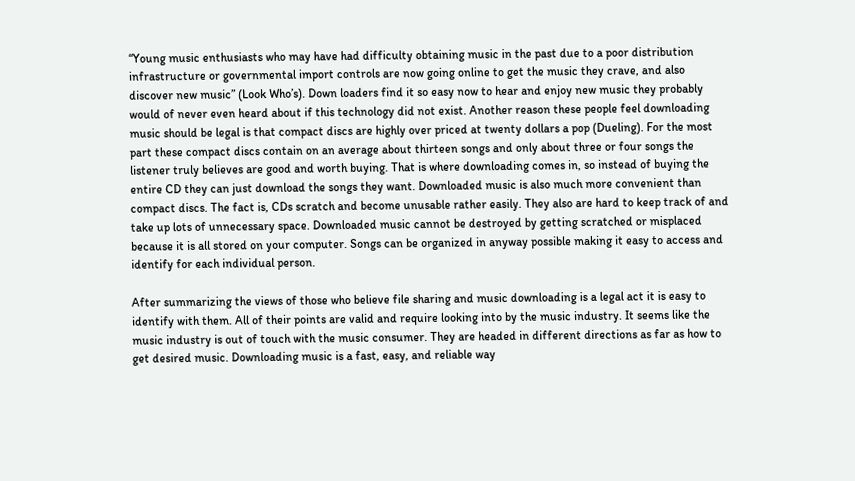“Young music enthusiasts who may have had difficulty obtaining music in the past due to a poor distribution infrastructure or governmental import controls are now going online to get the music they crave, and also discover new music” (Look Who’s). Down loaders find it so easy now to hear and enjoy new music they probably would of never even heard about if this technology did not exist. Another reason these people feel downloading music should be legal is that compact discs are highly over priced at twenty dollars a pop (Dueling). For the most part these compact discs contain on an average about thirteen songs and only about three or four songs the listener truly believes are good and worth buying. That is where downloading comes in, so instead of buying the entire CD they can just download the songs they want. Downloaded music is also much more convenient than compact discs. The fact is, CDs scratch and become unusable rather easily. They also are hard to keep track of and take up lots of unnecessary space. Downloaded music cannot be destroyed by getting scratched or misplaced because it is all stored on your computer. Songs can be organized in anyway possible making it easy to access and identify for each individual person.

After summarizing the views of those who believe file sharing and music downloading is a legal act it is easy to identify with them. All of their points are valid and require looking into by the music industry. It seems like the music industry is out of touch with the music consumer. They are headed in different directions as far as how to get desired music. Downloading music is a fast, easy, and reliable way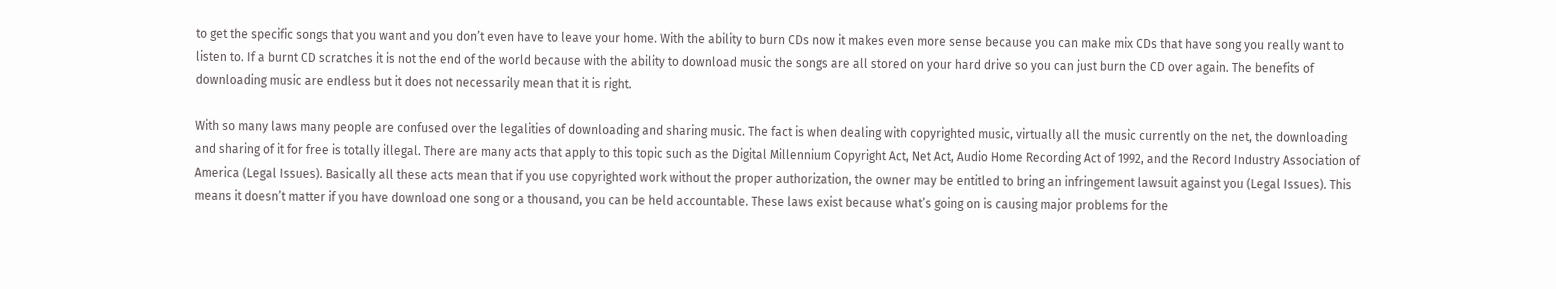to get the specific songs that you want and you don’t even have to leave your home. With the ability to burn CDs now it makes even more sense because you can make mix CDs that have song you really want to listen to. If a burnt CD scratches it is not the end of the world because with the ability to download music the songs are all stored on your hard drive so you can just burn the CD over again. The benefits of downloading music are endless but it does not necessarily mean that it is right.

With so many laws many people are confused over the legalities of downloading and sharing music. The fact is when dealing with copyrighted music, virtually all the music currently on the net, the downloading and sharing of it for free is totally illegal. There are many acts that apply to this topic such as the Digital Millennium Copyright Act, Net Act, Audio Home Recording Act of 1992, and the Record Industry Association of America (Legal Issues). Basically all these acts mean that if you use copyrighted work without the proper authorization, the owner may be entitled to bring an infringement lawsuit against you (Legal Issues). This means it doesn’t matter if you have download one song or a thousand, you can be held accountable. These laws exist because what’s going on is causing major problems for the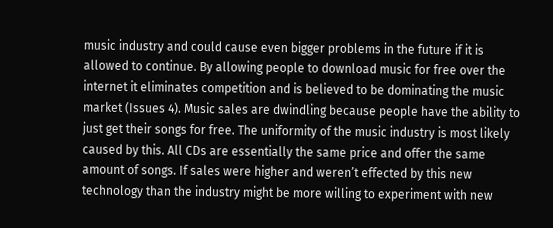music industry and could cause even bigger problems in the future if it is allowed to continue. By allowing people to download music for free over the internet it eliminates competition and is believed to be dominating the music market (Issues 4). Music sales are dwindling because people have the ability to just get their songs for free. The uniformity of the music industry is most likely caused by this. All CDs are essentially the same price and offer the same amount of songs. If sales were higher and weren’t effected by this new technology than the industry might be more willing to experiment with new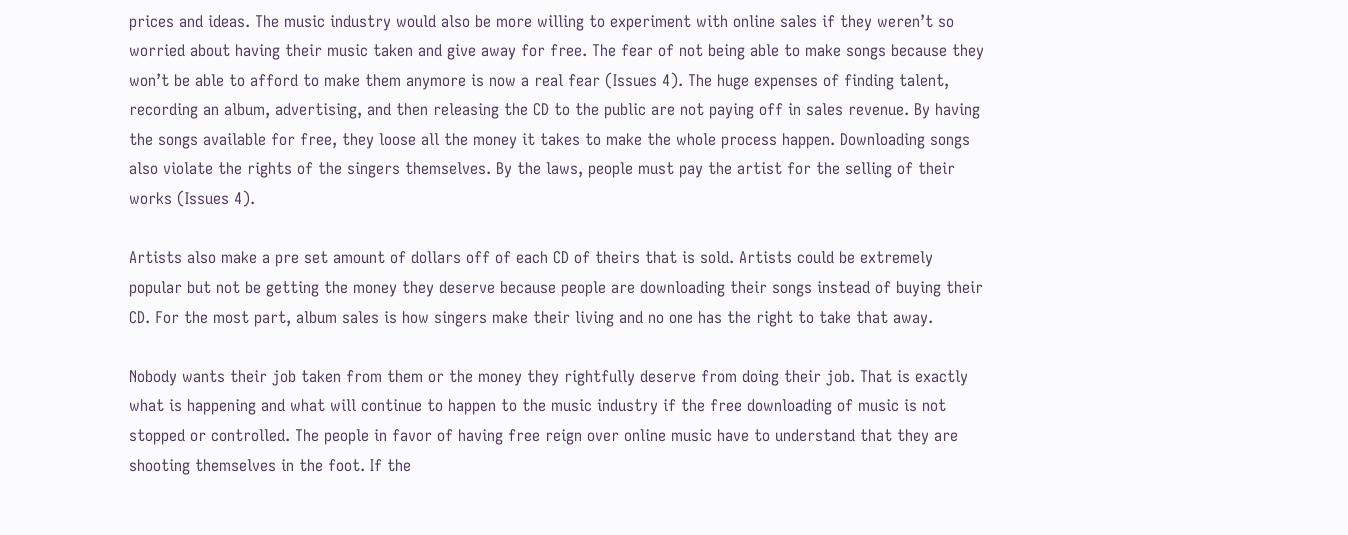prices and ideas. The music industry would also be more willing to experiment with online sales if they weren’t so worried about having their music taken and give away for free. The fear of not being able to make songs because they won’t be able to afford to make them anymore is now a real fear (Issues 4). The huge expenses of finding talent, recording an album, advertising, and then releasing the CD to the public are not paying off in sales revenue. By having the songs available for free, they loose all the money it takes to make the whole process happen. Downloading songs also violate the rights of the singers themselves. By the laws, people must pay the artist for the selling of their works (Issues 4).

Artists also make a pre set amount of dollars off of each CD of theirs that is sold. Artists could be extremely popular but not be getting the money they deserve because people are downloading their songs instead of buying their CD. For the most part, album sales is how singers make their living and no one has the right to take that away.

Nobody wants their job taken from them or the money they rightfully deserve from doing their job. That is exactly what is happening and what will continue to happen to the music industry if the free downloading of music is not stopped or controlled. The people in favor of having free reign over online music have to understand that they are shooting themselves in the foot. If the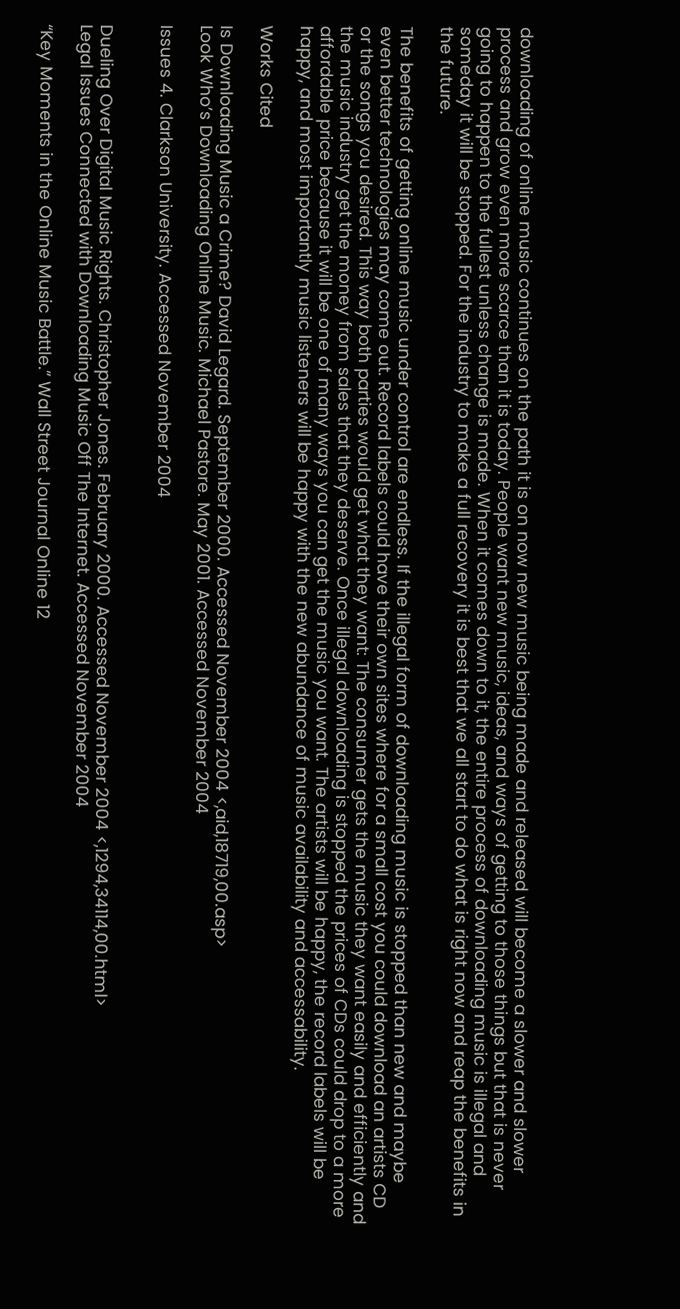downloading of online music continues on the path it is on now new music being made and released will become a slower and slower process and grow even more scarce than it is today. People want new music, ideas, and ways of getting to those things but that is never going to happen to the fullest unless change is made. When it comes down to it, the entire process of downloading music is illegal and someday it will be stopped. For the industry to make a full recovery it is best that we all start to do what is right now and reap the benefits in the future.

The benefits of getting online music under control are endless. If the illegal form of downloading music is stopped than new and maybe even better technologies may come out. Record labels could have their own sites where for a small cost you could download an artists CD or the songs you desired. This way both parties would get what they want: The consumer gets the music they want easily and efficiently and the music industry get the money from sales that they deserve. Once illegal downloading is stopped the prices of CDs could drop to a more affordable price because it will be one of many ways you can get the music you want. The artists will be happy, the record labels will be happy, and most importantly music listeners will be happy with the new abundance of music availability and accessability.

Works Cited

Is Downloading Music a Crime? David Legard. September 2000. Accessed November 2004 <,aid,18719,00.asp>
Look Who’s Downloading Online Music. Michael Pastore. May 2001. Accessed November 2004

Issues 4. Clarkson University. Accessed November 2004


Dueling Over Digital Music Rights. Christopher Jones. February 2000. Accessed November 2004 <,1294,34114,00.html>
Legal Issues Connected with Downloading Music Off The Internet. Accessed November 2004

“Key Moments in the Online Music Battle.” Wall Street Journal Online 12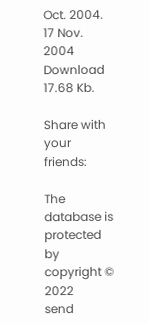Oct. 2004. 17 Nov. 2004
Download 17.68 Kb.

Share with your friends:

The database is protected by copyright © 2022
send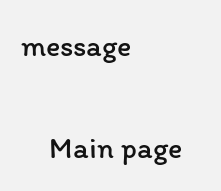message

    Main page